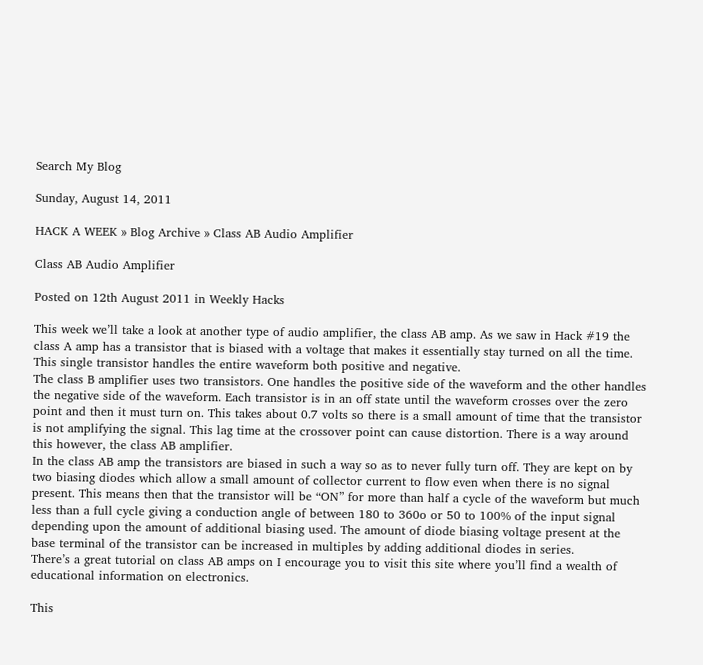Search My Blog

Sunday, August 14, 2011

HACK A WEEK » Blog Archive » Class AB Audio Amplifier

Class AB Audio Amplifier

Posted on 12th August 2011 in Weekly Hacks

This week we’ll take a look at another type of audio amplifier, the class AB amp. As we saw in Hack #19 the class A amp has a transistor that is biased with a voltage that makes it essentially stay turned on all the time. This single transistor handles the entire waveform both positive and negative.
The class B amplifier uses two transistors. One handles the positive side of the waveform and the other handles the negative side of the waveform. Each transistor is in an off state until the waveform crosses over the zero point and then it must turn on. This takes about 0.7 volts so there is a small amount of time that the transistor is not amplifying the signal. This lag time at the crossover point can cause distortion. There is a way around this however, the class AB amplifier.
In the class AB amp the transistors are biased in such a way so as to never fully turn off. They are kept on by two biasing diodes which allow a small amount of collector current to flow even when there is no signal present. This means then that the transistor will be “ON” for more than half a cycle of the waveform but much less than a full cycle giving a conduction angle of between 180 to 360o or 50 to 100% of the input signal depending upon the amount of additional biasing used. The amount of diode biasing voltage present at the base terminal of the transistor can be increased in multiples by adding additional diodes in series.
There’s a great tutorial on class AB amps on I encourage you to visit this site where you’ll find a wealth of educational information on electronics.

This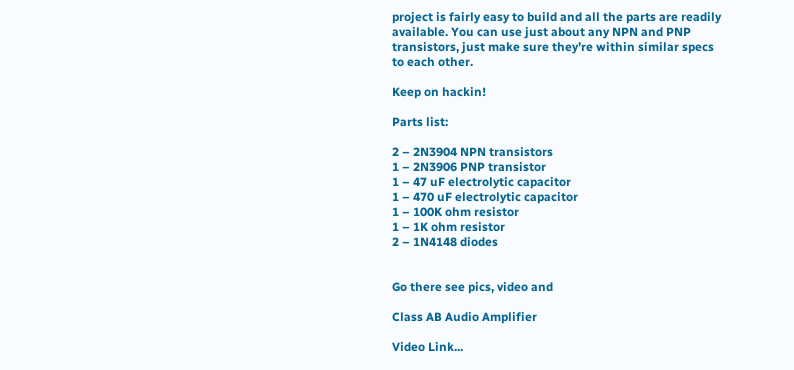project is fairly easy to build and all the parts are readily available. You can use just about any NPN and PNP transistors, just make sure they’re within similar specs to each other.

Keep on hackin!

Parts list:

2 – 2N3904 NPN transistors
1 – 2N3906 PNP transistor
1 – 47 uF electrolytic capacitor
1 – 470 uF electrolytic capacitor
1 – 100K ohm resistor
1 – 1K ohm resistor
2 – 1N4148 diodes


Go there see pics, video and

Class AB Audio Amplifier

Video Link...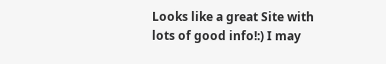Looks like a great Site with lots of good info!:) I may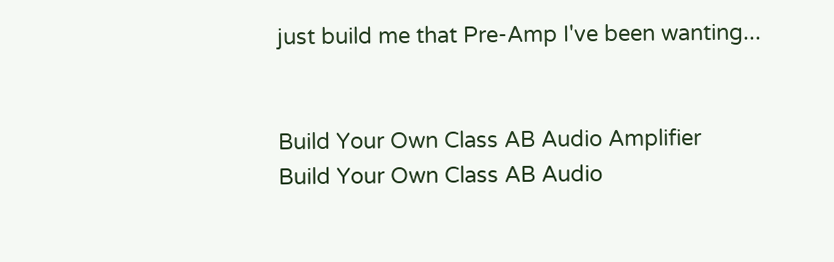just build me that Pre-Amp I've been wanting...


Build Your Own Class AB Audio Amplifier
Build Your Own Class AB Audio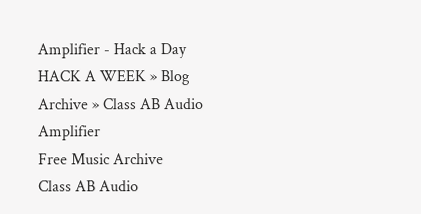Amplifier - Hack a Day
HACK A WEEK » Blog Archive » Class AB Audio Amplifier
Free Music Archive
Class AB Audio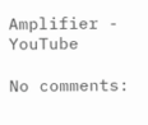Amplifier - YouTube

No comments: